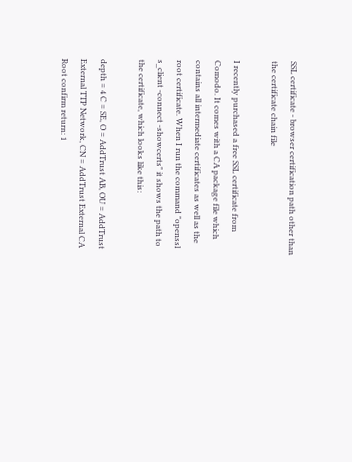SSL certificate - browser certification path other than the certificate chain file

I recently purchased a free SSL certificate from Comodo. It comes with a CA package file which contains all intermediate certificates as well as the root certificate. When I run the command "openssl s_client -connect -showcerts" it shows the path to the certificate, which looks like this:

depth = 4 C = SE, O = AddTrust AB, OU = AddTrust External TTP Network, CN = AddTrust External CA Root confirm return: 1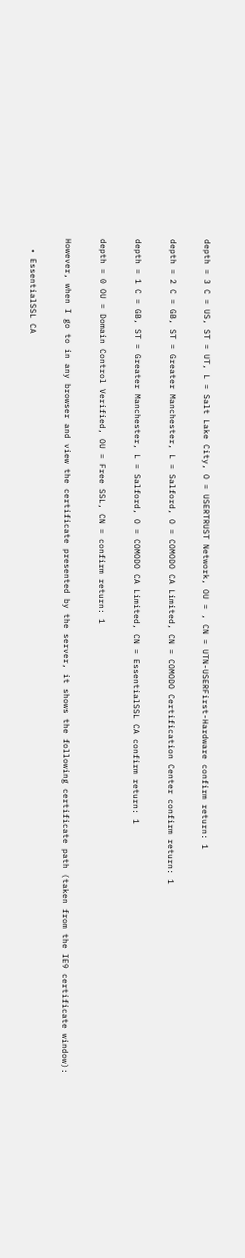depth = 3 C = US, ST = UT, L = Salt Lake City, O = USERTRUST Network, OU = , CN = UTN-USERFirst-Hardware confirm return: 1

depth = 2 C = GB, ST = Greater Manchester, L = Salford, O = COMODO CA Limited, CN = COMODO Certification Center confirm return: 1

depth = 1 C = GB, ST = Greater Manchester, L = Salford, O = COMODO CA Limited, CN = EssentialSSL CA confirm return: 1

depth = 0 OU = Domain Control Verified, OU = Free SSL, CN = confirm return: 1

However, when I go to in any browser and view the certificate presented by the server, it shows the following certificate path (taken from the IE9 certificate window):

  • EssentialSSL CA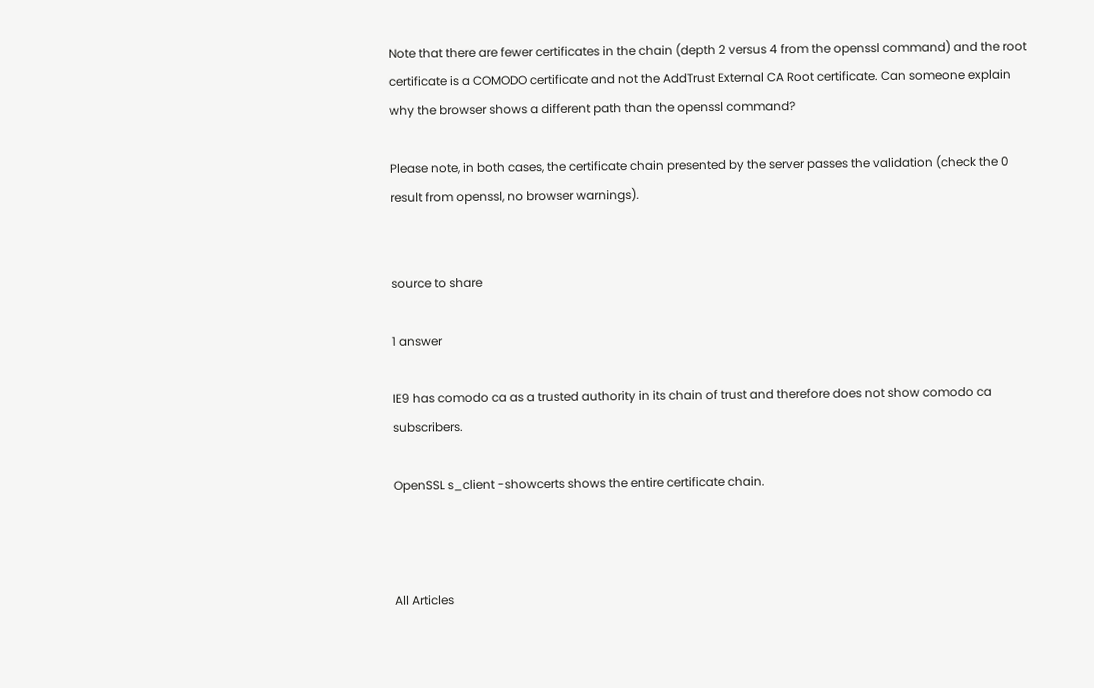Note that there are fewer certificates in the chain (depth 2 versus 4 from the openssl command) and the root certificate is a COMODO certificate and not the AddTrust External CA Root certificate. Can someone explain why the browser shows a different path than the openssl command?

Please note, in both cases, the certificate chain presented by the server passes the validation (check the 0 result from openssl, no browser warnings).


source to share

1 answer

IE9 has comodo ca as a trusted authority in its chain of trust and therefore does not show comodo ca subscribers.

OpenSSL s_client -showcerts shows the entire certificate chain.



All Articles